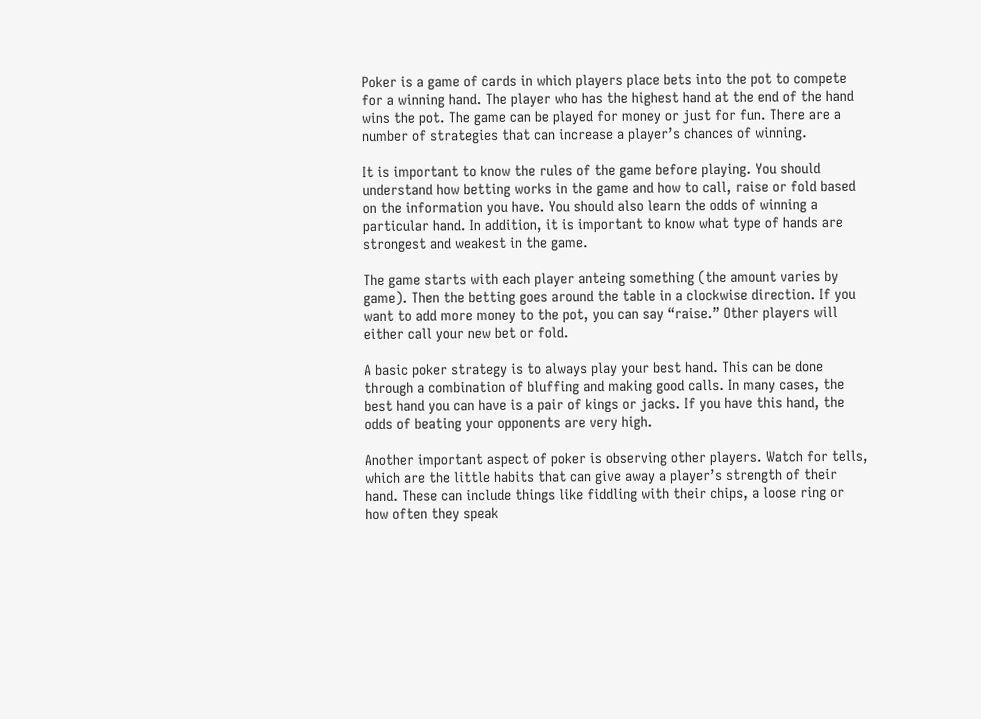Poker is a game of cards in which players place bets into the pot to compete for a winning hand. The player who has the highest hand at the end of the hand wins the pot. The game can be played for money or just for fun. There are a number of strategies that can increase a player’s chances of winning.

It is important to know the rules of the game before playing. You should understand how betting works in the game and how to call, raise or fold based on the information you have. You should also learn the odds of winning a particular hand. In addition, it is important to know what type of hands are strongest and weakest in the game.

The game starts with each player anteing something (the amount varies by game). Then the betting goes around the table in a clockwise direction. If you want to add more money to the pot, you can say “raise.” Other players will either call your new bet or fold.

A basic poker strategy is to always play your best hand. This can be done through a combination of bluffing and making good calls. In many cases, the best hand you can have is a pair of kings or jacks. If you have this hand, the odds of beating your opponents are very high.

Another important aspect of poker is observing other players. Watch for tells, which are the little habits that can give away a player’s strength of their hand. These can include things like fiddling with their chips, a loose ring or how often they speak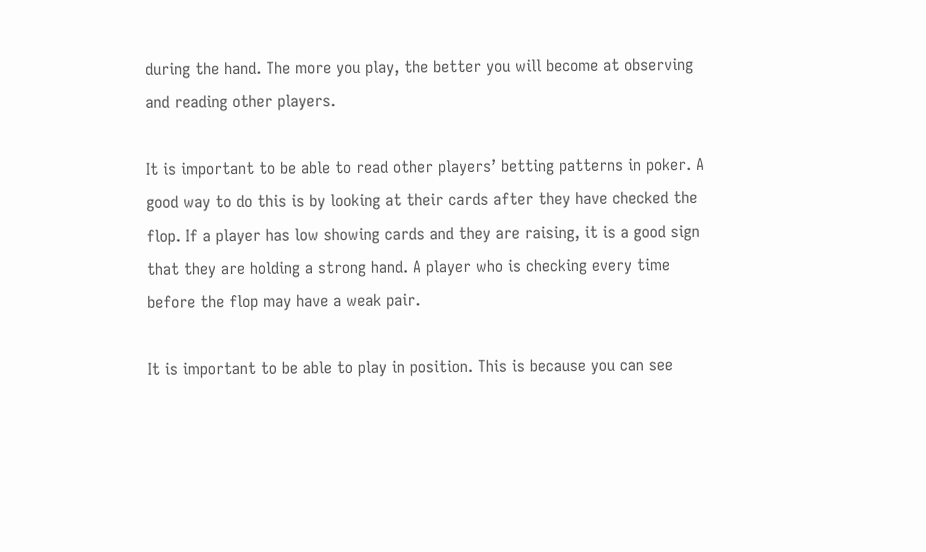during the hand. The more you play, the better you will become at observing and reading other players.

It is important to be able to read other players’ betting patterns in poker. A good way to do this is by looking at their cards after they have checked the flop. If a player has low showing cards and they are raising, it is a good sign that they are holding a strong hand. A player who is checking every time before the flop may have a weak pair.

It is important to be able to play in position. This is because you can see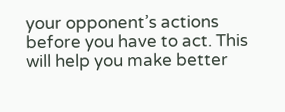your opponent’s actions before you have to act. This will help you make better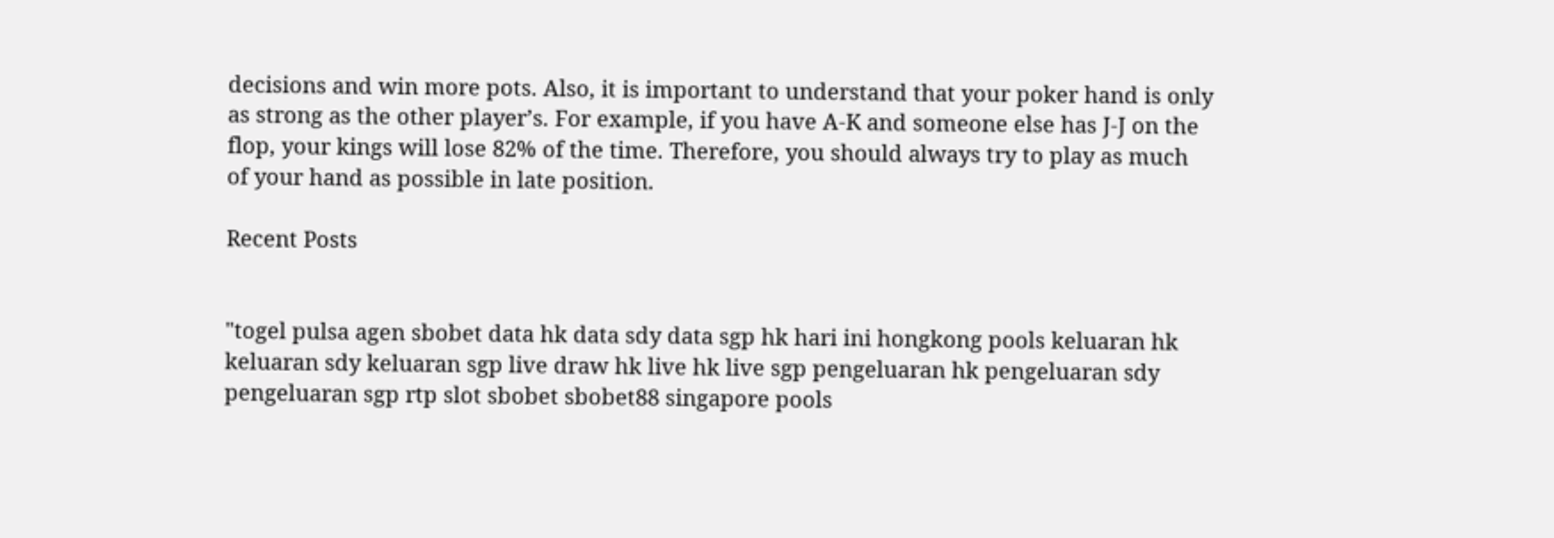decisions and win more pots. Also, it is important to understand that your poker hand is only as strong as the other player’s. For example, if you have A-K and someone else has J-J on the flop, your kings will lose 82% of the time. Therefore, you should always try to play as much of your hand as possible in late position.

Recent Posts


"togel pulsa agen sbobet data hk data sdy data sgp hk hari ini hongkong pools keluaran hk keluaran sdy keluaran sgp live draw hk live hk live sgp pengeluaran hk pengeluaran sdy pengeluaran sgp rtp slot sbobet sbobet88 singapore pools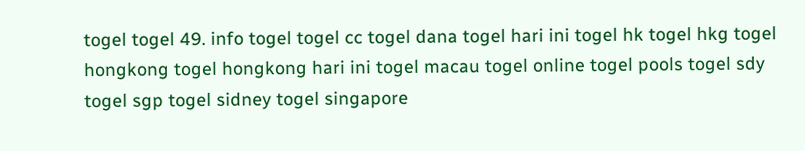togel togel 49. info togel togel cc togel dana togel hari ini togel hk togel hkg togel hongkong togel hongkong hari ini togel macau togel online togel pools togel sdy togel sgp togel sidney togel singapore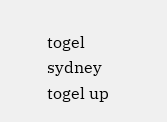togel sydney togel up